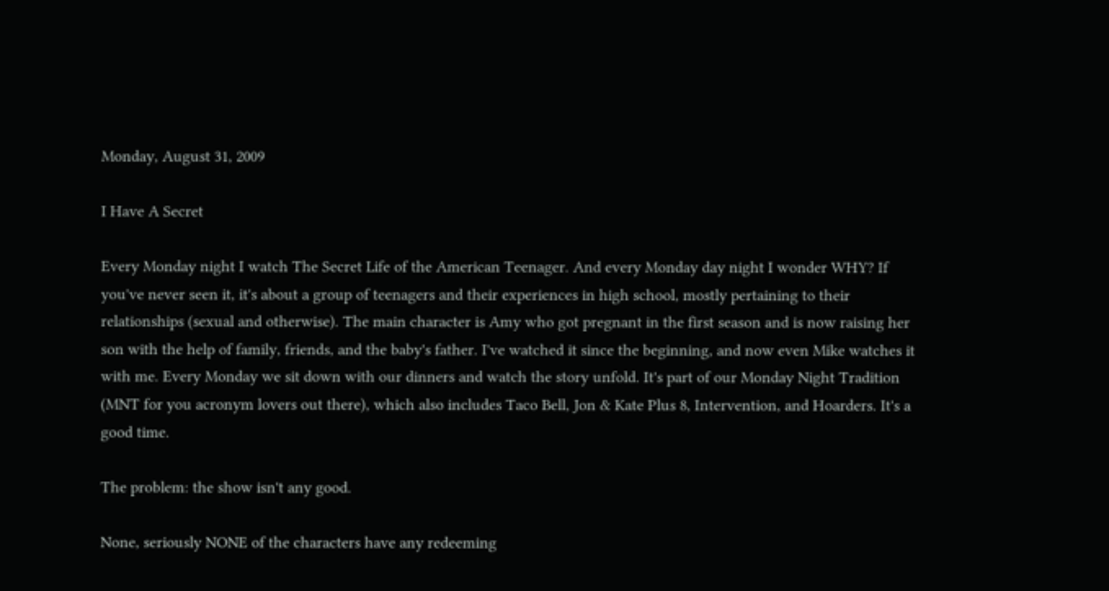Monday, August 31, 2009

I Have A Secret

Every Monday night I watch The Secret Life of the American Teenager. And every Monday day night I wonder WHY? If you've never seen it, it's about a group of teenagers and their experiences in high school, mostly pertaining to their relationships (sexual and otherwise). The main character is Amy who got pregnant in the first season and is now raising her son with the help of family, friends, and the baby's father. I've watched it since the beginning, and now even Mike watches it with me. Every Monday we sit down with our dinners and watch the story unfold. It's part of our Monday Night Tradition (MNT for you acronym lovers out there), which also includes Taco Bell, Jon & Kate Plus 8, Intervention, and Hoarders. It's a good time.

The problem: the show isn't any good.

None, seriously NONE of the characters have any redeeming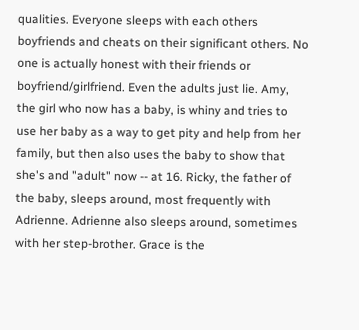qualities. Everyone sleeps with each others boyfriends and cheats on their significant others. No one is actually honest with their friends or boyfriend/girlfriend. Even the adults just lie. Amy, the girl who now has a baby, is whiny and tries to use her baby as a way to get pity and help from her family, but then also uses the baby to show that she's and "adult" now -- at 16. Ricky, the father of the baby, sleeps around, most frequently with Adrienne. Adrienne also sleeps around, sometimes with her step-brother. Grace is the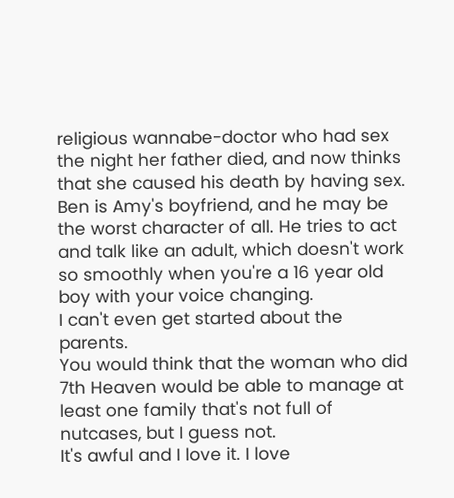religious wannabe-doctor who had sex the night her father died, and now thinks that she caused his death by having sex. Ben is Amy's boyfriend, and he may be the worst character of all. He tries to act and talk like an adult, which doesn't work so smoothly when you're a 16 year old boy with your voice changing.
I can't even get started about the parents.
You would think that the woman who did 7th Heaven would be able to manage at least one family that's not full of nutcases, but I guess not.
It's awful and I love it. I love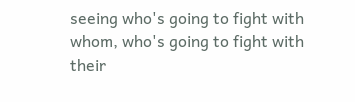seeing who's going to fight with whom, who's going to fight with their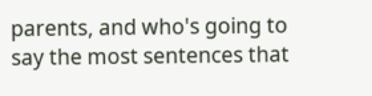parents, and who's going to say the most sentences that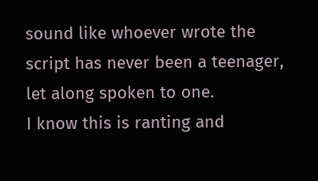sound like whoever wrote the script has never been a teenager, let along spoken to one.
I know this is ranting and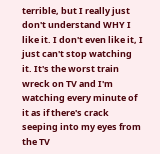terrible, but I really just don't understand WHY I like it. I don't even like it, I just can't stop watching it. It's the worst train wreck on TV and I'm watching every minute of it as if there's crack seeping into my eyes from the TV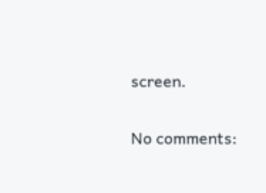screen.

No comments: